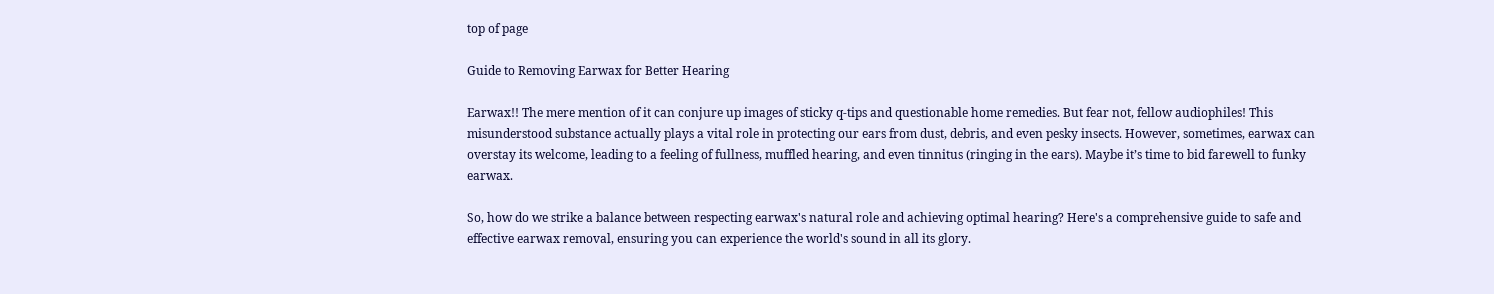top of page

Guide to Removing Earwax for Better Hearing

Earwax!! The mere mention of it can conjure up images of sticky q-tips and questionable home remedies. But fear not, fellow audiophiles! This misunderstood substance actually plays a vital role in protecting our ears from dust, debris, and even pesky insects. However, sometimes, earwax can overstay its welcome, leading to a feeling of fullness, muffled hearing, and even tinnitus (ringing in the ears). Maybe it’s time to bid farewell to funky earwax.

So, how do we strike a balance between respecting earwax's natural role and achieving optimal hearing? Here's a comprehensive guide to safe and effective earwax removal, ensuring you can experience the world's sound in all its glory.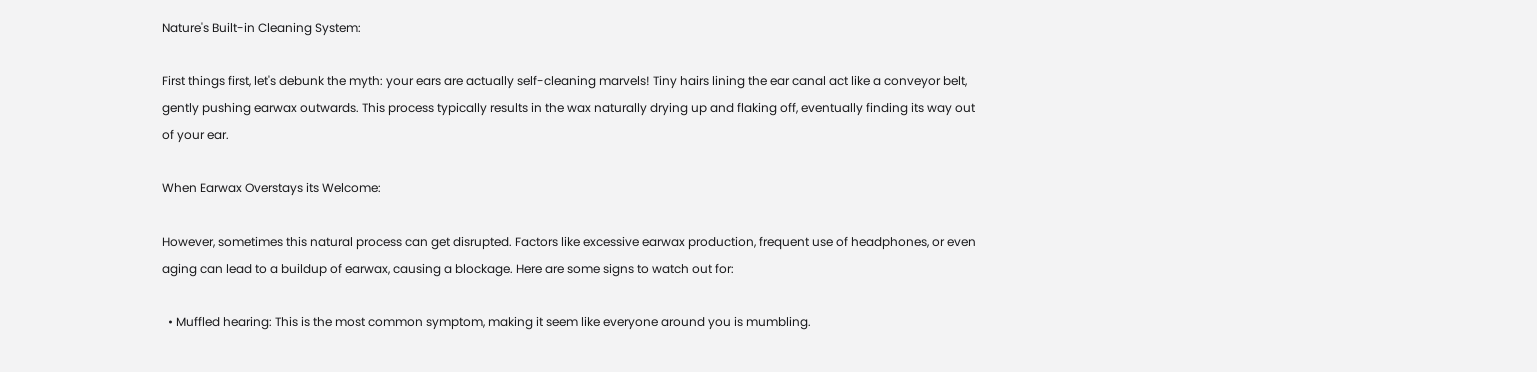Nature's Built-in Cleaning System:

First things first, let's debunk the myth: your ears are actually self-cleaning marvels! Tiny hairs lining the ear canal act like a conveyor belt, gently pushing earwax outwards. This process typically results in the wax naturally drying up and flaking off, eventually finding its way out of your ear.

When Earwax Overstays its Welcome:

However, sometimes this natural process can get disrupted. Factors like excessive earwax production, frequent use of headphones, or even aging can lead to a buildup of earwax, causing a blockage. Here are some signs to watch out for:

  • Muffled hearing: This is the most common symptom, making it seem like everyone around you is mumbling.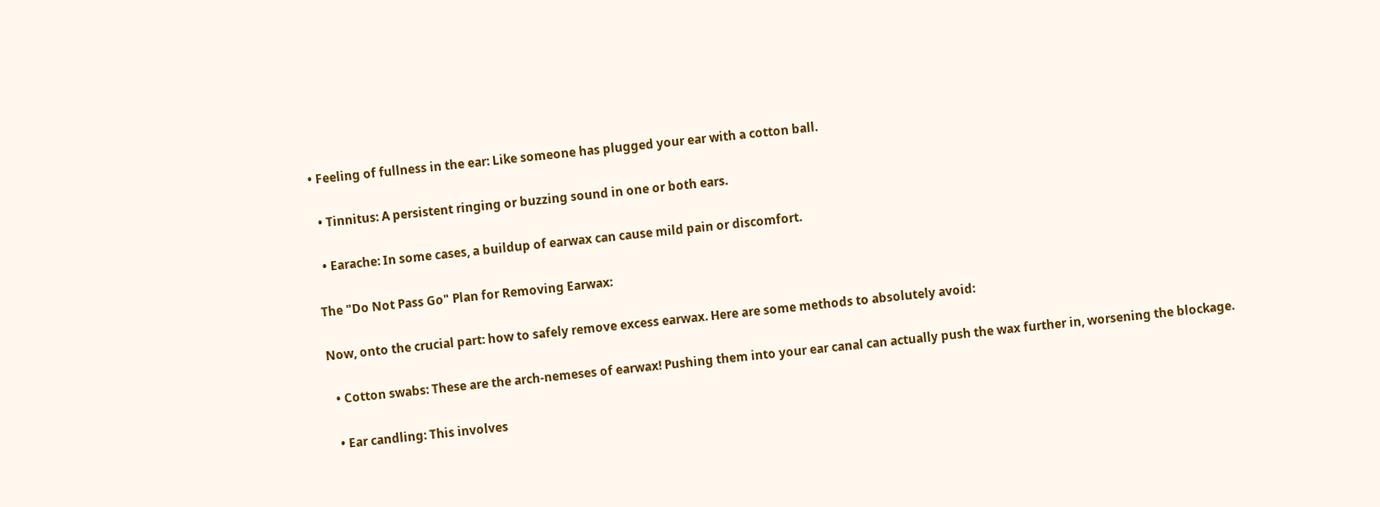• Feeling of fullness in the ear: Like someone has plugged your ear with a cotton ball.

  • Tinnitus: A persistent ringing or buzzing sound in one or both ears.

  • Earache: In some cases, a buildup of earwax can cause mild pain or discomfort.

The "Do Not Pass Go" Plan for Removing Earwax:

Now, onto the crucial part: how to safely remove excess earwax. Here are some methods to absolutely avoid:

  • Cotton swabs: These are the arch-nemeses of earwax! Pushing them into your ear canal can actually push the wax further in, worsening the blockage.

  • Ear candling: This involves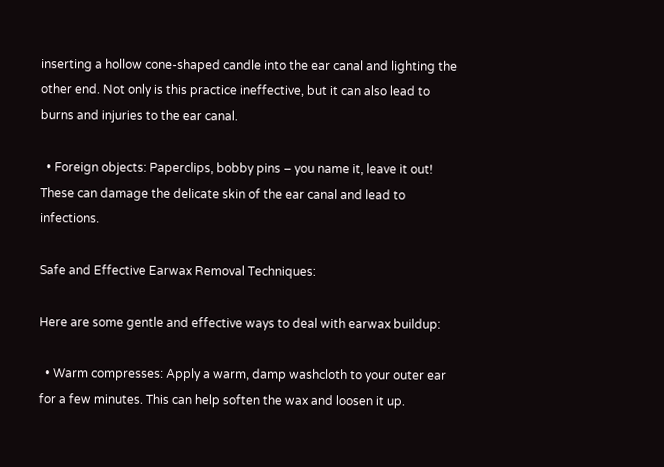inserting a hollow cone-shaped candle into the ear canal and lighting the other end. Not only is this practice ineffective, but it can also lead to burns and injuries to the ear canal.

  • Foreign objects: Paperclips, bobby pins – you name it, leave it out! These can damage the delicate skin of the ear canal and lead to infections.

Safe and Effective Earwax Removal Techniques:

Here are some gentle and effective ways to deal with earwax buildup:

  • Warm compresses: Apply a warm, damp washcloth to your outer ear for a few minutes. This can help soften the wax and loosen it up.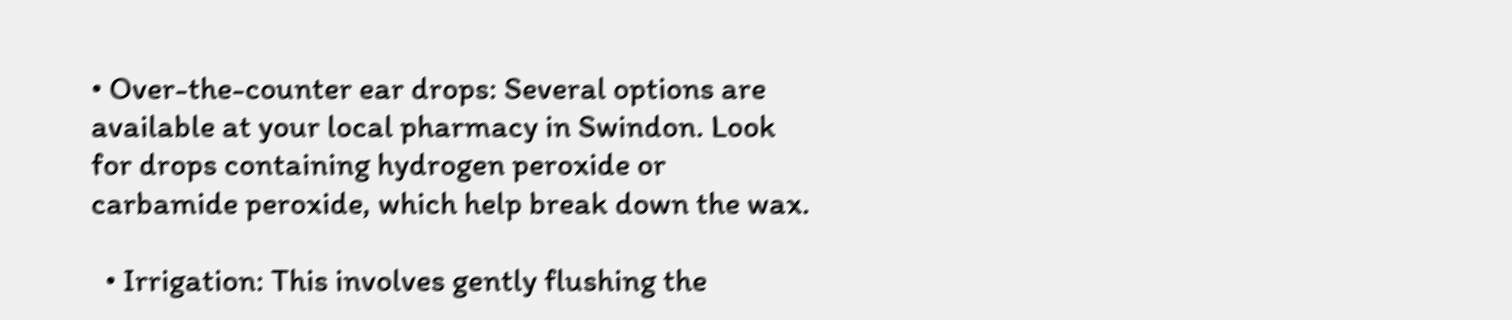• Over-the-counter ear drops: Several options are available at your local pharmacy in Swindon. Look for drops containing hydrogen peroxide or carbamide peroxide, which help break down the wax.

  • Irrigation: This involves gently flushing the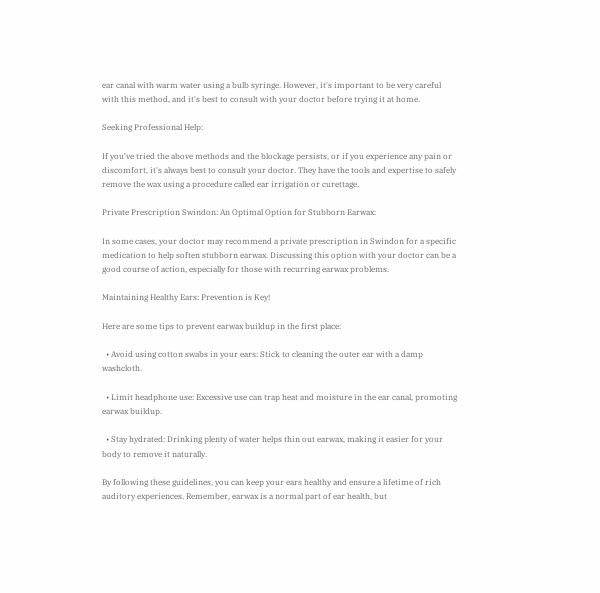ear canal with warm water using a bulb syringe. However, it's important to be very careful with this method, and it's best to consult with your doctor before trying it at home.

Seeking Professional Help:

If you've tried the above methods and the blockage persists, or if you experience any pain or discomfort, it's always best to consult your doctor. They have the tools and expertise to safely remove the wax using a procedure called ear irrigation or curettage.

Private Prescription Swindon: An Optimal Option for Stubborn Earwax:

In some cases, your doctor may recommend a private prescription in Swindon for a specific medication to help soften stubborn earwax. Discussing this option with your doctor can be a good course of action, especially for those with recurring earwax problems.

Maintaining Healthy Ears: Prevention is Key!

Here are some tips to prevent earwax buildup in the first place:

  • Avoid using cotton swabs in your ears: Stick to cleaning the outer ear with a damp washcloth.

  • Limit headphone use: Excessive use can trap heat and moisture in the ear canal, promoting earwax buildup.

  • Stay hydrated: Drinking plenty of water helps thin out earwax, making it easier for your body to remove it naturally.

By following these guidelines, you can keep your ears healthy and ensure a lifetime of rich auditory experiences. Remember, earwax is a normal part of ear health, but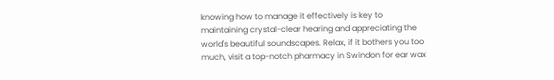knowing how to manage it effectively is key to maintaining crystal-clear hearing and appreciating the world's beautiful soundscapes. Relax, if it bothers you too much, visit a top-notch pharmacy in Swindon for ear wax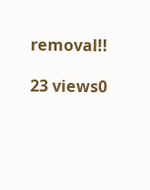removal!!

23 views0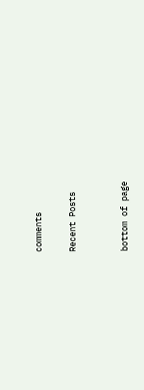comments

Recent Posts


bottom of page